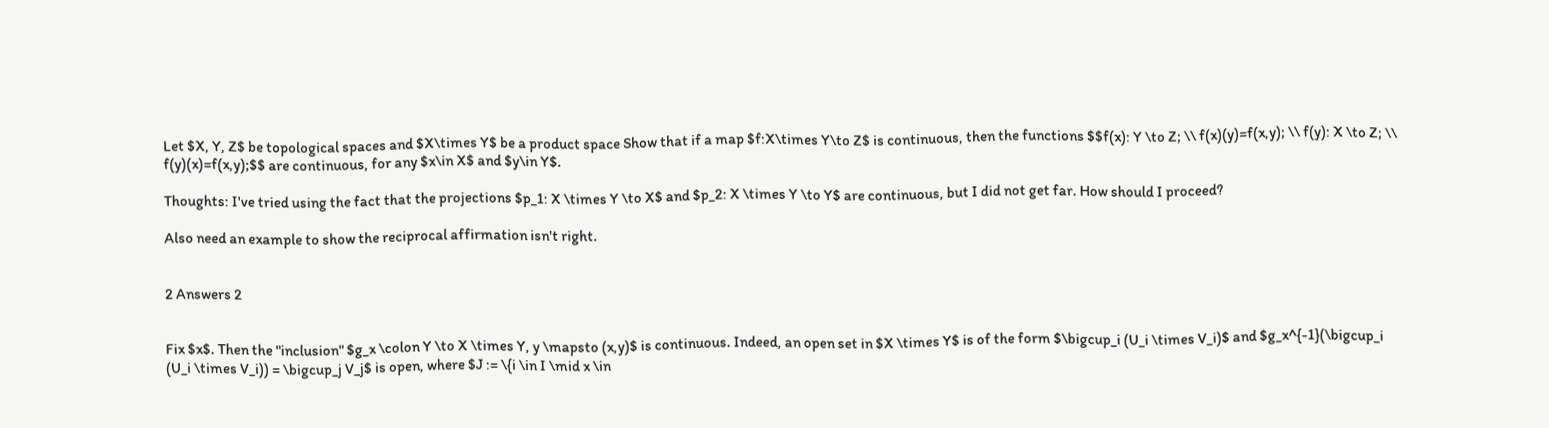Let $X, Y, Z$ be topological spaces and $X\times Y$ be a product space Show that if a map $f:X\times Y\to Z$ is continuous, then the functions $$f(x): Y \to Z; \\ f(x)(y)=f(x,y); \\ f(y): X \to Z; \\ f(y)(x)=f(x,y);$$ are continuous, for any $x\in X$ and $y\in Y$.

Thoughts: I've tried using the fact that the projections $p_1: X \times Y \to X$ and $p_2: X \times Y \to Y$ are continuous, but I did not get far. How should I proceed?

Also need an example to show the reciprocal affirmation isn't right.


2 Answers 2


Fix $x$. Then the "inclusion" $g_x \colon Y \to X \times Y, y \mapsto (x,y)$ is continuous. Indeed, an open set in $X \times Y$ is of the form $\bigcup_i (U_i \times V_i)$ and $g_x^{-1}(\bigcup_i (U_i \times V_i)) = \bigcup_j V_j$ is open, where $J := \{i \in I \mid x \in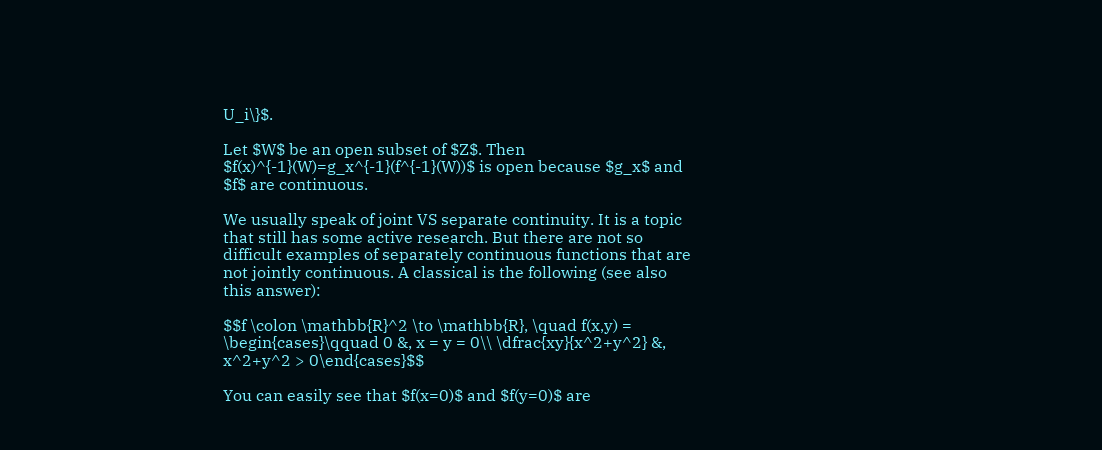U_i\}$.

Let $W$ be an open subset of $Z$. Then $f(x)^{-1}(W)=g_x^{-1}(f^{-1}(W))$ is open because $g_x$ and $f$ are continuous.

We usually speak of joint VS separate continuity. It is a topic that still has some active research. But there are not so difficult examples of separately continuous functions that are not jointly continuous. A classical is the following (see also this answer):

$$f \colon \mathbb{R}^2 \to \mathbb{R}, \quad f(x,y) = \begin{cases}\qquad 0 &, x = y = 0\\ \dfrac{xy}{x^2+y^2} &, x^2+y^2 > 0\end{cases}$$

You can easily see that $f(x=0)$ and $f(y=0)$ are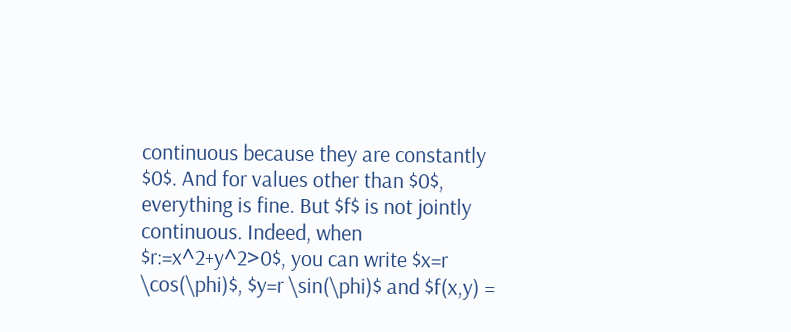continuous because they are constantly $0$. And for values other than $0$, everything is fine. But $f$ is not jointly continuous. Indeed, when $r:=x^2+y^2>0$, you can write $x=r \cos(\phi)$, $y=r \sin(\phi)$ and $f(x,y) =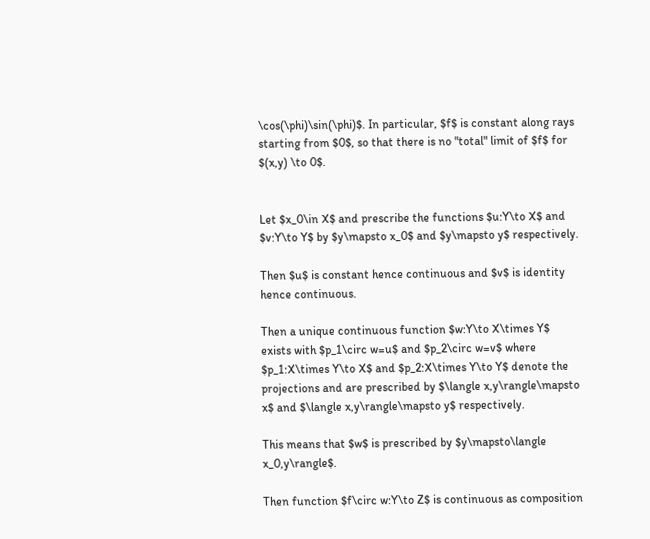\cos(\phi)\sin(\phi)$. In particular, $f$ is constant along rays starting from $0$, so that there is no "total" limit of $f$ for $(x,y) \to 0$.


Let $x_0\in X$ and prescribe the functions $u:Y\to X$ and $v:Y\to Y$ by $y\mapsto x_0$ and $y\mapsto y$ respectively.

Then $u$ is constant hence continuous and $v$ is identity hence continuous.

Then a unique continuous function $w:Y\to X\times Y$ exists with $p_1\circ w=u$ and $p_2\circ w=v$ where $p_1:X\times Y\to X$ and $p_2:X\times Y\to Y$ denote the projections and are prescribed by $\langle x,y\rangle\mapsto x$ and $\langle x,y\rangle\mapsto y$ respectively.

This means that $w$ is prescribed by $y\mapsto\langle x_0,y\rangle$.

Then function $f\circ w:Y\to Z$ is continuous as composition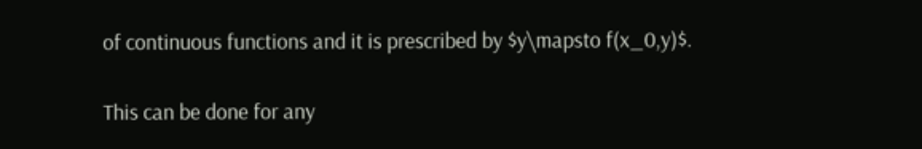of continuous functions and it is prescribed by $y\mapsto f(x_0,y)$.

This can be done for any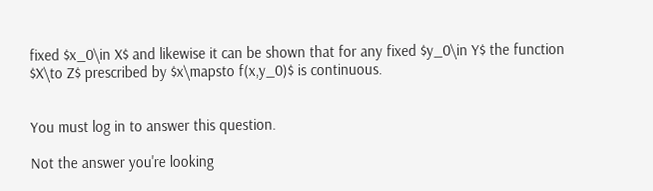fixed $x_0\in X$ and likewise it can be shown that for any fixed $y_0\in Y$ the function $X\to Z$ prescribed by $x\mapsto f(x,y_0)$ is continuous.


You must log in to answer this question.

Not the answer you're looking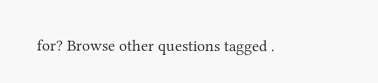for? Browse other questions tagged .